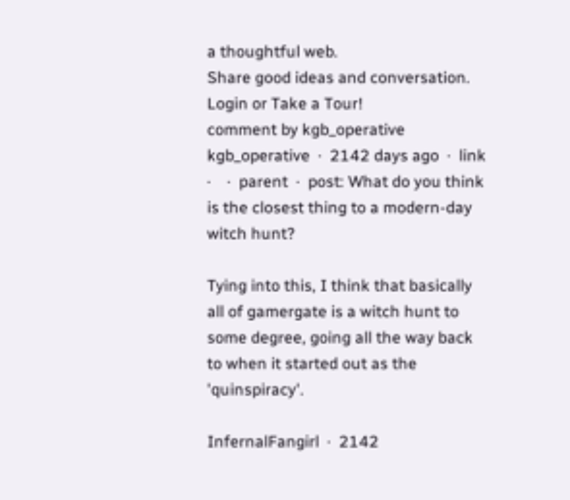a thoughtful web.
Share good ideas and conversation.   Login or Take a Tour!
comment by kgb_operative
kgb_operative  ·  2142 days ago  ·  link  ·    ·  parent  ·  post: What do you think is the closest thing to a modern-day witch hunt?

Tying into this, I think that basically all of gamergate is a witch hunt to some degree, going all the way back to when it started out as the 'quinspiracy'.

InfernalFangirl  ·  2142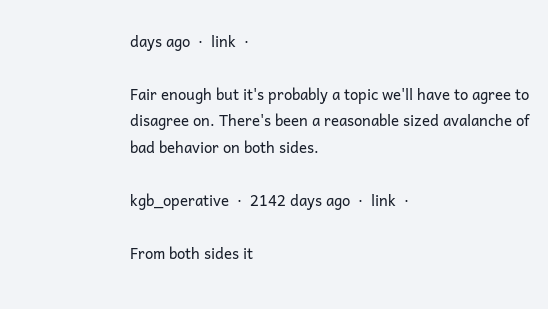days ago  ·  link  ·

Fair enough but it's probably a topic we'll have to agree to disagree on. There's been a reasonable sized avalanche of bad behavior on both sides.

kgb_operative  ·  2142 days ago  ·  link  ·

From both sides it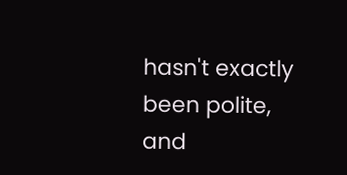hasn't exactly been polite, and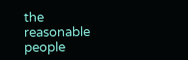the reasonable people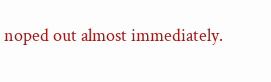noped out almost immediately.